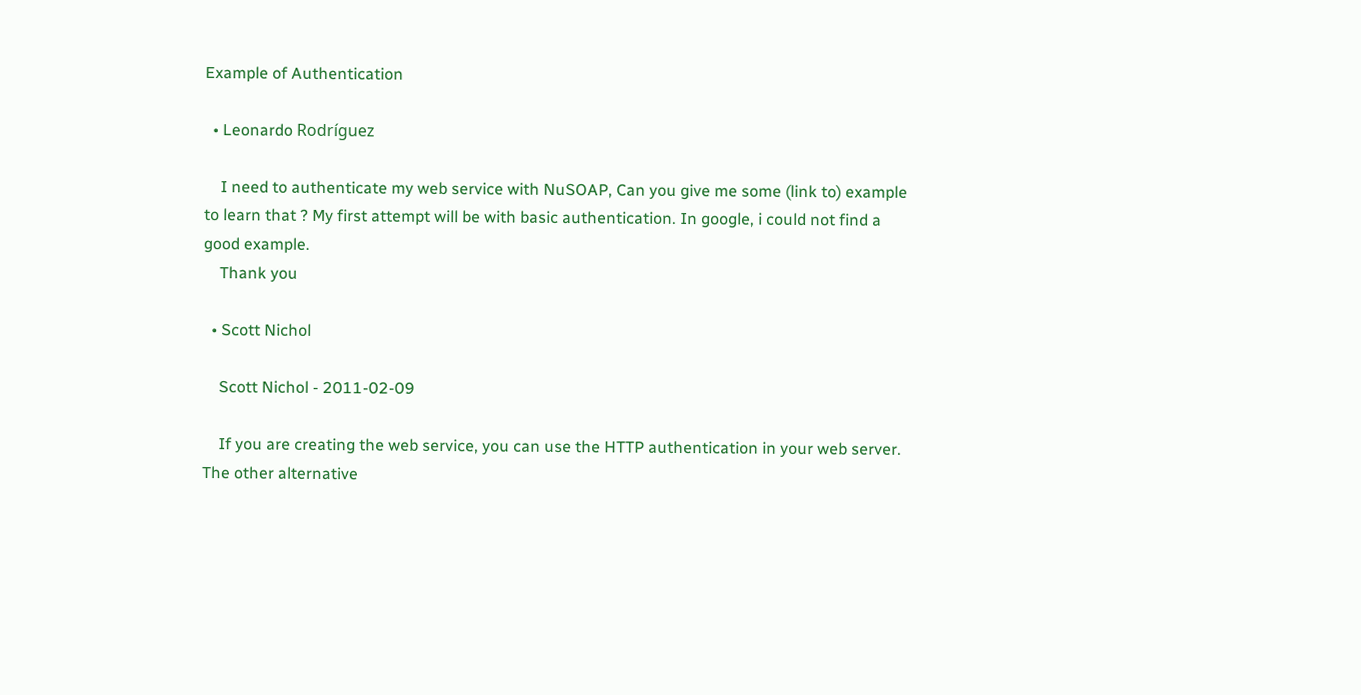Example of Authentication

  • Leonardo Rodríguez

    I need to authenticate my web service with NuSOAP, Can you give me some (link to) example to learn that ? My first attempt will be with basic authentication. In google, i could not find a good example.
    Thank you

  • Scott Nichol

    Scott Nichol - 2011-02-09

    If you are creating the web service, you can use the HTTP authentication in your web server.  The other alternative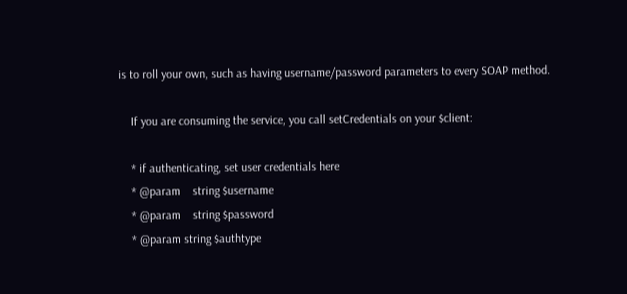is to roll your own, such as having username/password parameters to every SOAP method.

    If you are consuming the service, you call setCredentials on your $client:

    * if authenticating, set user credentials here
    * @param    string $username
    * @param    string $password
    * @param string $authtype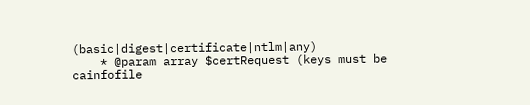(basic|digest|certificate|ntlm|any)
    * @param array $certRequest (keys must be cainfofile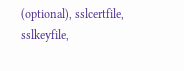(optional), sslcertfile, sslkeyfile,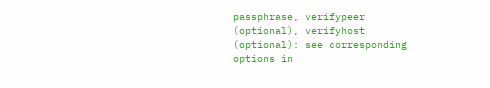passphrase, verifypeer (optional), verifyhost (optional): see corresponding options in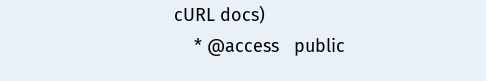cURL docs)
    * @access   public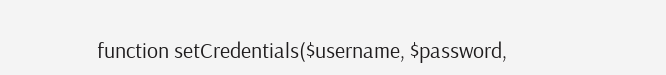function setCredentials($username, $password,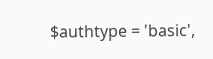$authtype = 'basic',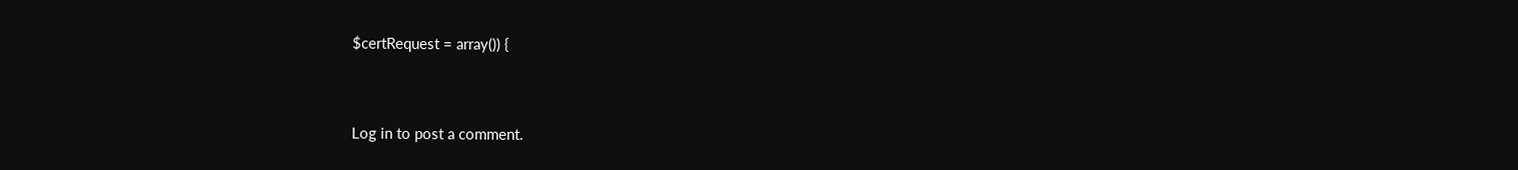$certRequest = array()) {


Log in to post a comment.